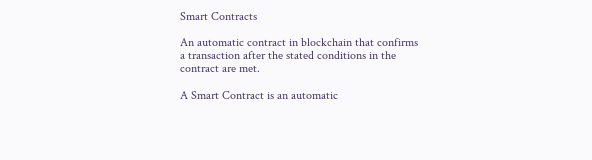Smart Contracts

An automatic contract in blockchain that confirms a transaction after the stated conditions in the contract are met.

A Smart Contract is an automatic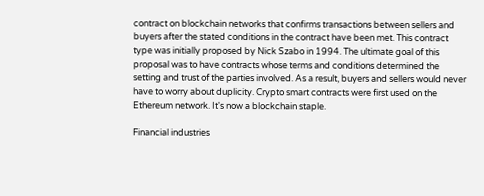contract on blockchain networks that confirms transactions between sellers and buyers after the stated conditions in the contract have been met. This contract type was initially proposed by Nick Szabo in 1994. The ultimate goal of this proposal was to have contracts whose terms and conditions determined the setting and trust of the parties involved. As a result, buyers and sellers would never have to worry about duplicity. Crypto smart contracts were first used on the Ethereum network. It's now a blockchain staple.

Financial industries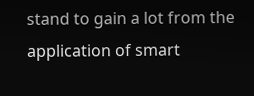stand to gain a lot from the application of smart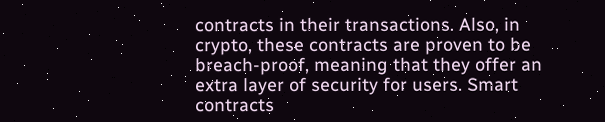contracts in their transactions. Also, in crypto, these contracts are proven to be breach-proof, meaning that they offer an extra layer of security for users. Smart contracts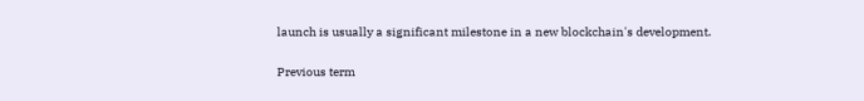launch is usually a significant milestone in a new blockchain's development.

Previous term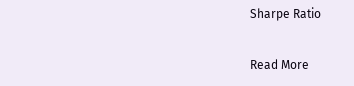Sharpe Ratio

Read More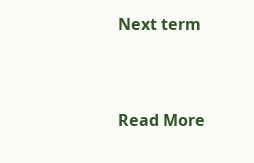Next term


Read More